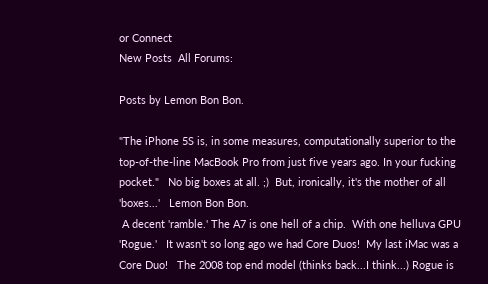or Connect
New Posts  All Forums:

Posts by Lemon Bon Bon.

"The iPhone 5S is, in some measures, computationally superior to the top-of-the-line MacBook Pro from just five years ago. In your fucking pocket."   No big boxes at all. ;)  But, ironically, it's the mother of all 'boxes...'   Lemon Bon Bon.
 A decent 'ramble.' The A7 is one hell of a chip.  With one helluva GPU 'Rogue.'   It wasn't so long ago we had Core Duos!  My last iMac was a Core Duo!   The 2008 top end model (thinks back...I think...) Rogue is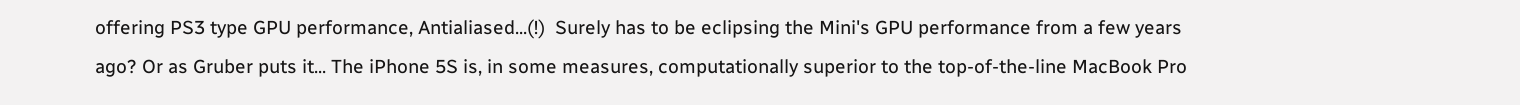offering PS3 type GPU performance, Antialiased...(!)  Surely has to be eclipsing the Mini's GPU performance from a few years ago? Or as Gruber puts it... The iPhone 5S is, in some measures, computationally superior to the top-of-the-line MacBook Pro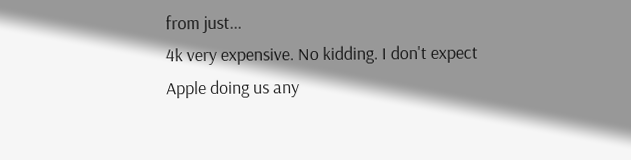from just...
4k very expensive. No kidding. I don't expect Apple doing us any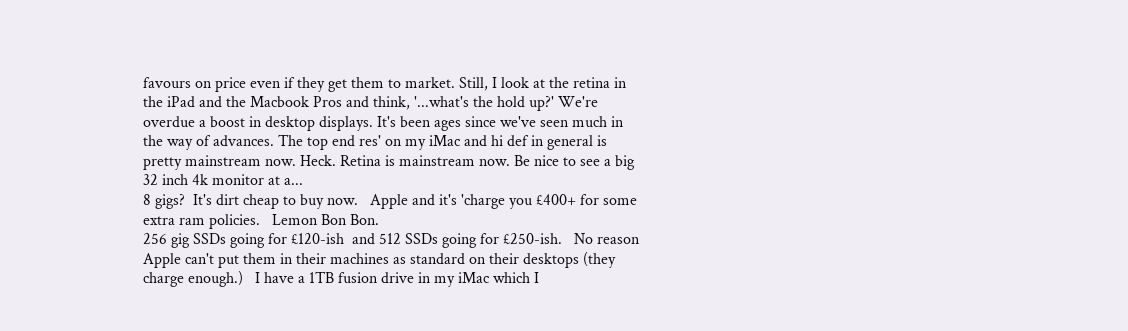favours on price even if they get them to market. Still, I look at the retina in the iPad and the Macbook Pros and think, '...what's the hold up?' We're overdue a boost in desktop displays. It's been ages since we've seen much in the way of advances. The top end res' on my iMac and hi def in general is pretty mainstream now. Heck. Retina is mainstream now. Be nice to see a big 32 inch 4k monitor at a...
8 gigs?  It's dirt cheap to buy now.   Apple and it's 'charge you £400+ for some extra ram policies.   Lemon Bon Bon.
256 gig SSDs going for £120-ish  and 512 SSDs going for £250-ish.   No reason Apple can't put them in their machines as standard on their desktops (they charge enough.)   I have a 1TB fusion drive in my iMac which I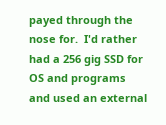payed through the nose for.  I'd rather had a 256 gig SSD for OS and programs and used an external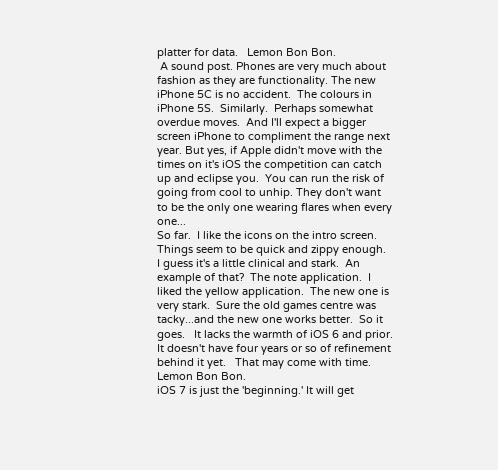platter for data.   Lemon Bon Bon.
 A sound post. Phones are very much about fashion as they are functionality. The new iPhone 5C is no accident.  The colours in iPhone 5S.  Similarly.  Perhaps somewhat overdue moves.  And I'll expect a bigger screen iPhone to compliment the range next year. But yes, if Apple didn't move with the  times on it's iOS the competition can catch up and eclipse you.  You can run the risk of going from cool to unhip. They don't want to be the only one wearing flares when every one...
So far.  I like the icons on the intro screen.  Things seem to be quick and zippy enough.   I guess it's a little clinical and stark.  An example of that?  The note application.  I liked the yellow application.  The new one is very stark.  Sure the old games centre was tacky...and the new one works better.  So it goes.   It lacks the warmth of iOS 6 and prior.  It doesn't have four years or so of refinement behind it yet.   That may come with time.   Lemon Bon Bon.
iOS 7 is just the 'beginning.' It will get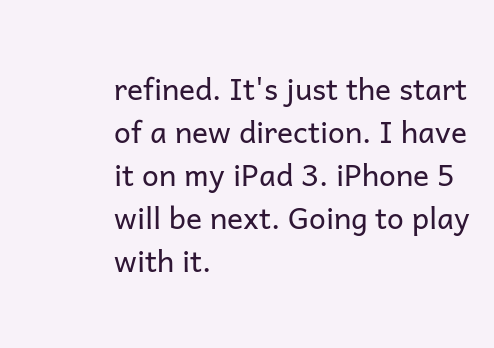refined. It's just the start of a new direction. I have it on my iPad 3. iPhone 5 will be next. Going to play with it.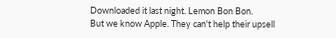Downloaded it last night. Lemon Bon Bon.
But we know Apple. They can't help their upsell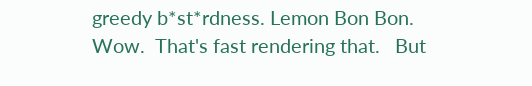greedy b*st*rdness. Lemon Bon Bon.
Wow.  That's fast rendering that.   But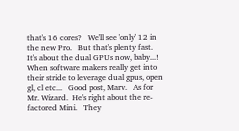that's 16 cores?   We'll see 'only' 12 in the new Pro.   But that's plenty fast.   It's about the dual GPUs now, baby...!   When software makers really get into their stride to leverage dual gpus, open gl, cl etc...   Good post, Marv.   As for Mr. Wizard.  He's right about the re-factored Mini.   They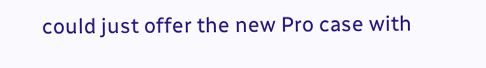could just offer the new Pro case with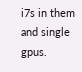i7s in them and single gpus.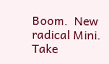Boom.  New radical Mini.  Take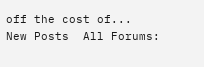off the cost of...
New Posts  All Forums: